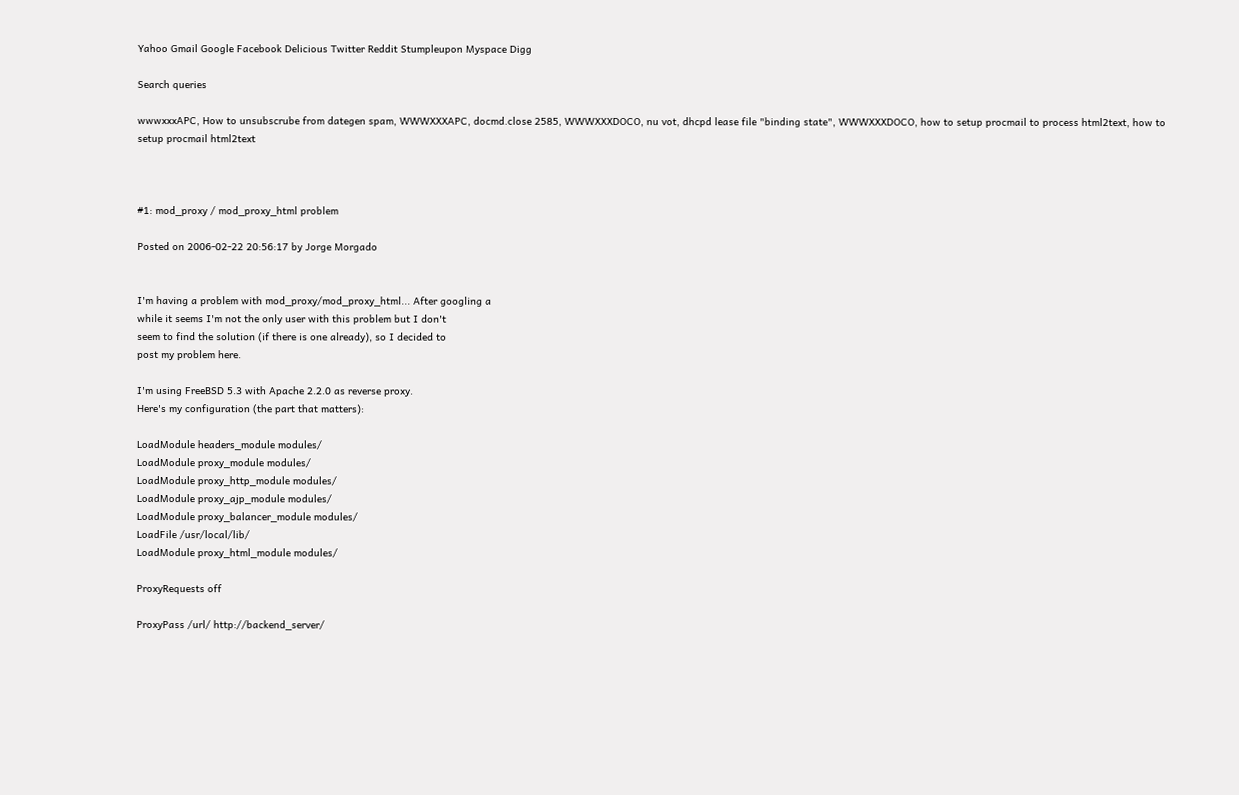Yahoo Gmail Google Facebook Delicious Twitter Reddit Stumpleupon Myspace Digg

Search queries

wwwxxxAPC, How to unsubscrube from dategen spam, WWWXXXAPC, docmd.close 2585, WWWXXXDOCO, nu vot, dhcpd lease file "binding state", WWWXXXDOCO, how to setup procmail to process html2text, how to setup procmail html2text



#1: mod_proxy / mod_proxy_html problem

Posted on 2006-02-22 20:56:17 by Jorge Morgado


I'm having a problem with mod_proxy/mod_proxy_html... After googling a
while it seems I'm not the only user with this problem but I don't
seem to find the solution (if there is one already), so I decided to
post my problem here.

I'm using FreeBSD 5.3 with Apache 2.2.0 as reverse proxy.
Here's my configuration (the part that matters):

LoadModule headers_module modules/
LoadModule proxy_module modules/
LoadModule proxy_http_module modules/
LoadModule proxy_ajp_module modules/
LoadModule proxy_balancer_module modules/
LoadFile /usr/local/lib/
LoadModule proxy_html_module modules/

ProxyRequests off

ProxyPass /url/ http://backend_server/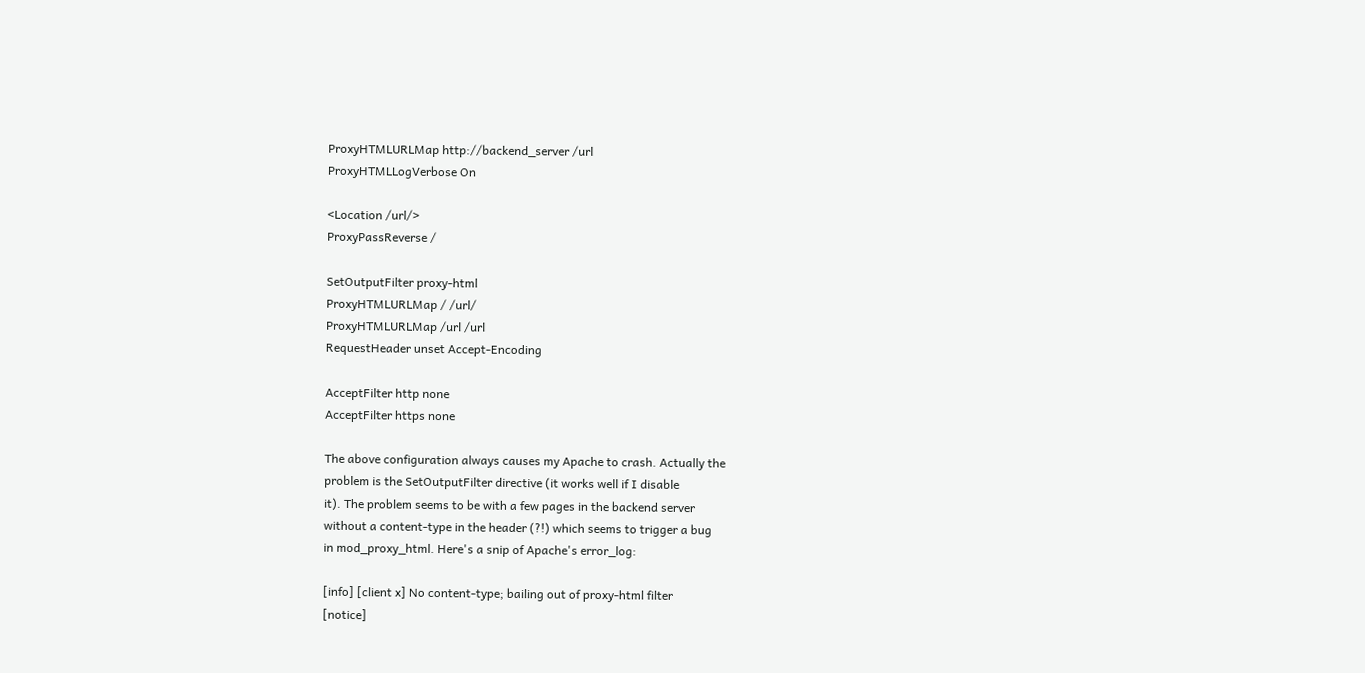ProxyHTMLURLMap http://backend_server /url
ProxyHTMLLogVerbose On

<Location /url/>
ProxyPassReverse /

SetOutputFilter proxy-html
ProxyHTMLURLMap / /url/
ProxyHTMLURLMap /url /url
RequestHeader unset Accept-Encoding

AcceptFilter http none
AcceptFilter https none

The above configuration always causes my Apache to crash. Actually the
problem is the SetOutputFilter directive (it works well if I disable
it). The problem seems to be with a few pages in the backend server
without a content-type in the header (?!) which seems to trigger a bug
in mod_proxy_html. Here's a snip of Apache's error_log:

[info] [client x] No content-type; bailing out of proxy-html filter
[notice]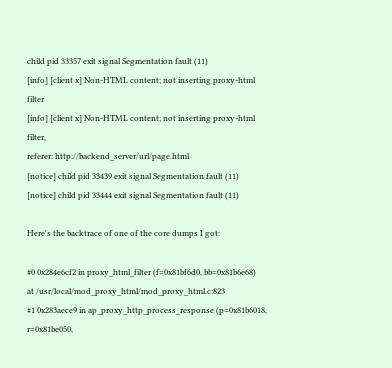child pid 33357 exit signal Segmentation fault (11)
[info] [client x] Non-HTML content; not inserting proxy-html filter
[info] [client x] Non-HTML content; not inserting proxy-html filter,
referer: http://backend_server/url/page.html
[notice] child pid 33439 exit signal Segmentation fault (11)
[notice] child pid 33444 exit signal Segmentation fault (11)

Here's the backtrace of one of the core dumps I got:

#0 0x284e6cf2 in proxy_html_filter (f=0x81bf6d0, bb=0x81b6e68)
at /usr/local/mod_proxy_html/mod_proxy_html.c:823
#1 0x283aece9 in ap_proxy_http_process_response (p=0x81b6018, r=0x81be050,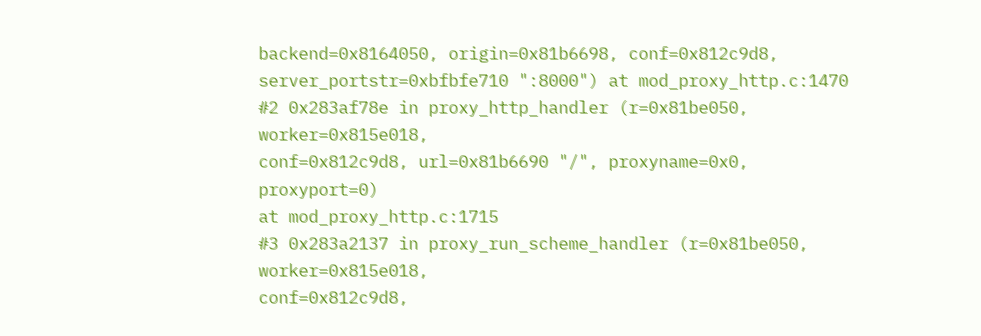backend=0x8164050, origin=0x81b6698, conf=0x812c9d8,
server_portstr=0xbfbfe710 ":8000") at mod_proxy_http.c:1470
#2 0x283af78e in proxy_http_handler (r=0x81be050, worker=0x815e018,
conf=0x812c9d8, url=0x81b6690 "/", proxyname=0x0, proxyport=0)
at mod_proxy_http.c:1715
#3 0x283a2137 in proxy_run_scheme_handler (r=0x81be050, worker=0x815e018,
conf=0x812c9d8,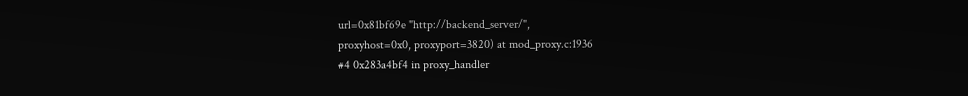url=0x81bf69e "http://backend_server/",
proxyhost=0x0, proxyport=3820) at mod_proxy.c:1936
#4 0x283a4bf4 in proxy_handler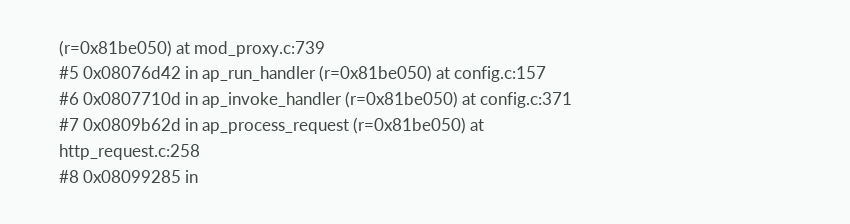(r=0x81be050) at mod_proxy.c:739
#5 0x08076d42 in ap_run_handler (r=0x81be050) at config.c:157
#6 0x0807710d in ap_invoke_handler (r=0x81be050) at config.c:371
#7 0x0809b62d in ap_process_request (r=0x81be050) at http_request.c:258
#8 0x08099285 in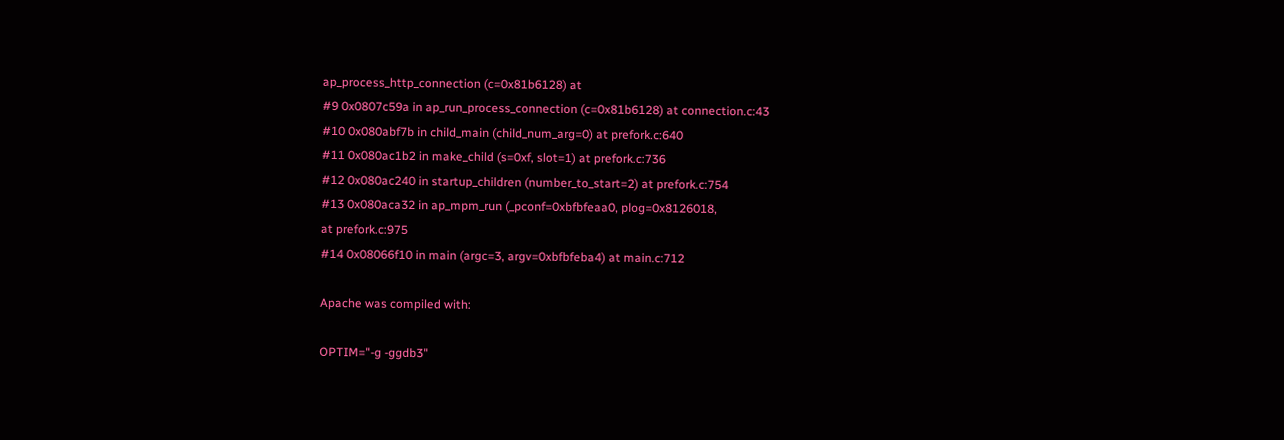ap_process_http_connection (c=0x81b6128) at
#9 0x0807c59a in ap_run_process_connection (c=0x81b6128) at connection.c:43
#10 0x080abf7b in child_main (child_num_arg=0) at prefork.c:640
#11 0x080ac1b2 in make_child (s=0xf, slot=1) at prefork.c:736
#12 0x080ac240 in startup_children (number_to_start=2) at prefork.c:754
#13 0x080aca32 in ap_mpm_run (_pconf=0xbfbfeaa0, plog=0x8126018,
at prefork.c:975
#14 0x08066f10 in main (argc=3, argv=0xbfbfeba4) at main.c:712

Apache was compiled with:

OPTIM="-g -ggdb3"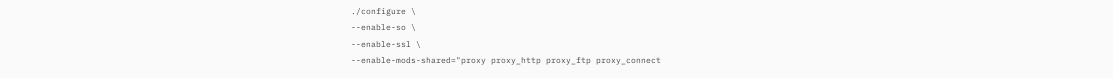./configure \
--enable-so \
--enable-ssl \
--enable-mods-shared="proxy proxy_http proxy_ftp proxy_connect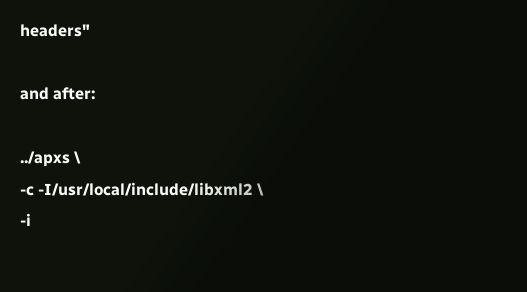headers"

and after:

../apxs \
-c -I/usr/local/include/libxml2 \
-i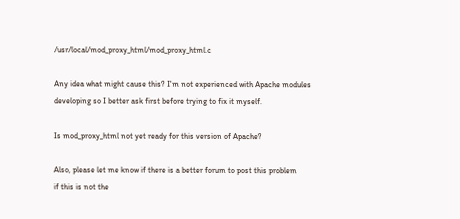/usr/local/mod_proxy_html/mod_proxy_html.c

Any idea what might cause this? I'm not experienced with Apache modules
developing so I better ask first before trying to fix it myself.

Is mod_proxy_html not yet ready for this version of Apache?

Also, please let me know if there is a better forum to post this problem
if this is not the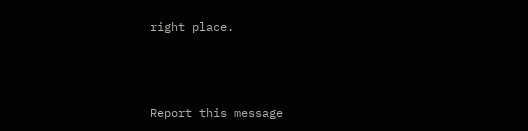right place.



Report this message